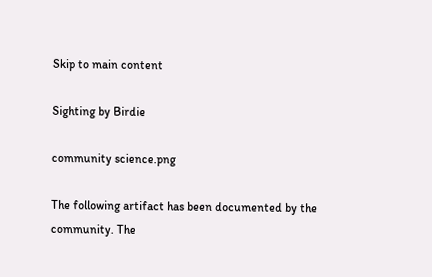Skip to main content

Sighting by Birdie

community science.png

The following artifact has been documented by the community. The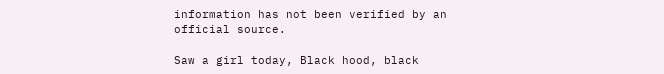information has not been verified by an official source.

Saw a girl today, Black hood, black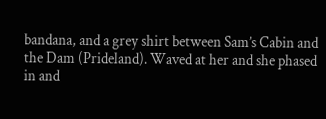bandana, and a grey shirt between Sam’s Cabin and the Dam (Prideland). Waved at her and she phased in and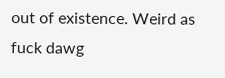out of existence. Weird as fuck dawg